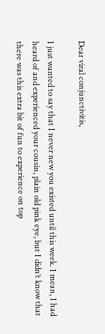Dear viral conjunctivitis,

I just wanted to say that I never new you existed until this week. I mean, I had heard of and experienced your cousin, plain old pink eye, but I didn’t know that there was this extra bit of fun to experience on top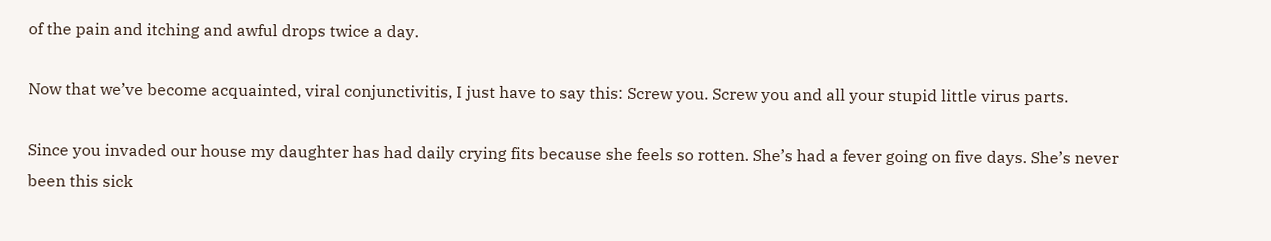of the pain and itching and awful drops twice a day.

Now that we’ve become acquainted, viral conjunctivitis, I just have to say this: Screw you. Screw you and all your stupid little virus parts.

Since you invaded our house my daughter has had daily crying fits because she feels so rotten. She’s had a fever going on five days. She’s never been this sick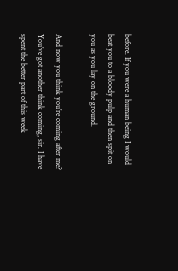before. If you were a human being I would beat you to a bloody pulp and then spit on you as you lay on the ground.

And now you think you’re coming after me? You’ve got another think coming, sir. I have spent the better part of this week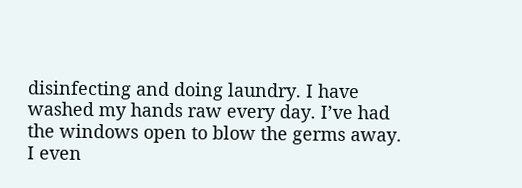disinfecting and doing laundry. I have washed my hands raw every day. I’ve had the windows open to blow the germs away. I even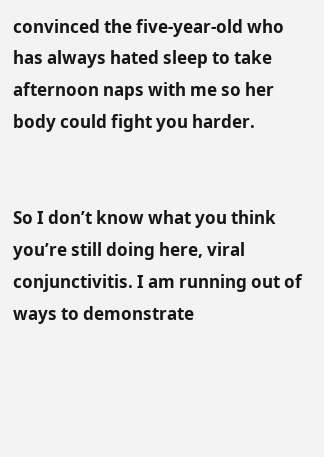convinced the five-year-old who has always hated sleep to take afternoon naps with me so her body could fight you harder.


So I don’t know what you think you’re still doing here, viral conjunctivitis. I am running out of ways to demonstrate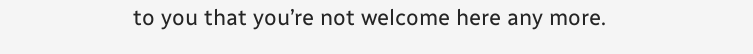to you that you’re not welcome here any more.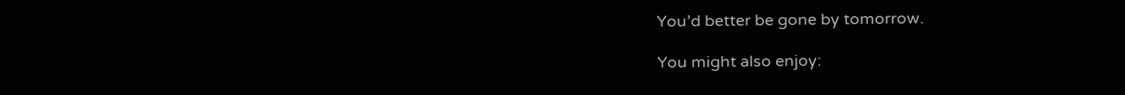You’d better be gone by tomorrow.

You might also enjoy: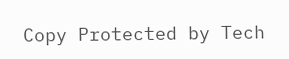Copy Protected by Tech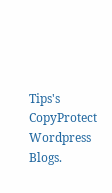Tips's CopyProtect Wordpress Blogs.